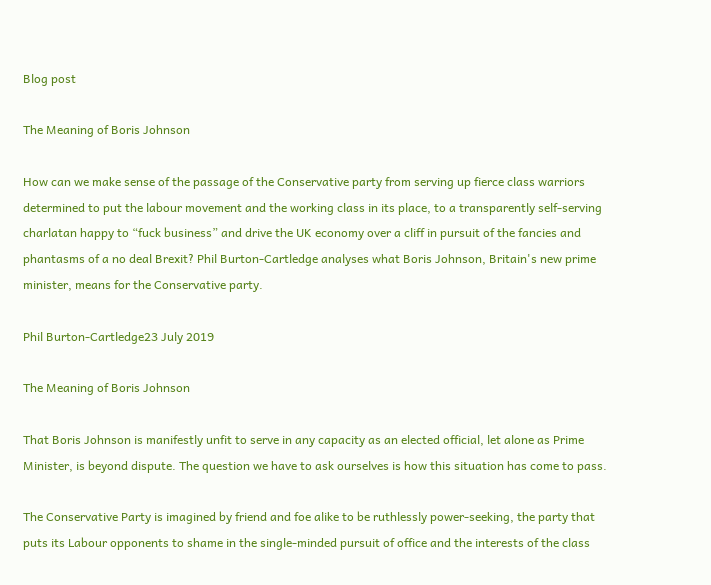Blog post

The Meaning of Boris Johnson

How can we make sense of the passage of the Conservative party from serving up fierce class warriors determined to put the labour movement and the working class in its place, to a transparently self-serving charlatan happy to “fuck business” and drive the UK economy over a cliff in pursuit of the fancies and phantasms of a no deal Brexit? Phil Burton-Cartledge analyses what Boris Johnson, Britain's new prime minister, means for the Conservative party.

Phil Burton-Cartledge23 July 2019

The Meaning of Boris Johnson

That Boris Johnson is manifestly unfit to serve in any capacity as an elected official, let alone as Prime Minister, is beyond dispute. The question we have to ask ourselves is how this situation has come to pass.

The Conservative Party is imagined by friend and foe alike to be ruthlessly power-seeking, the party that puts its Labour opponents to shame in the single-minded pursuit of office and the interests of the class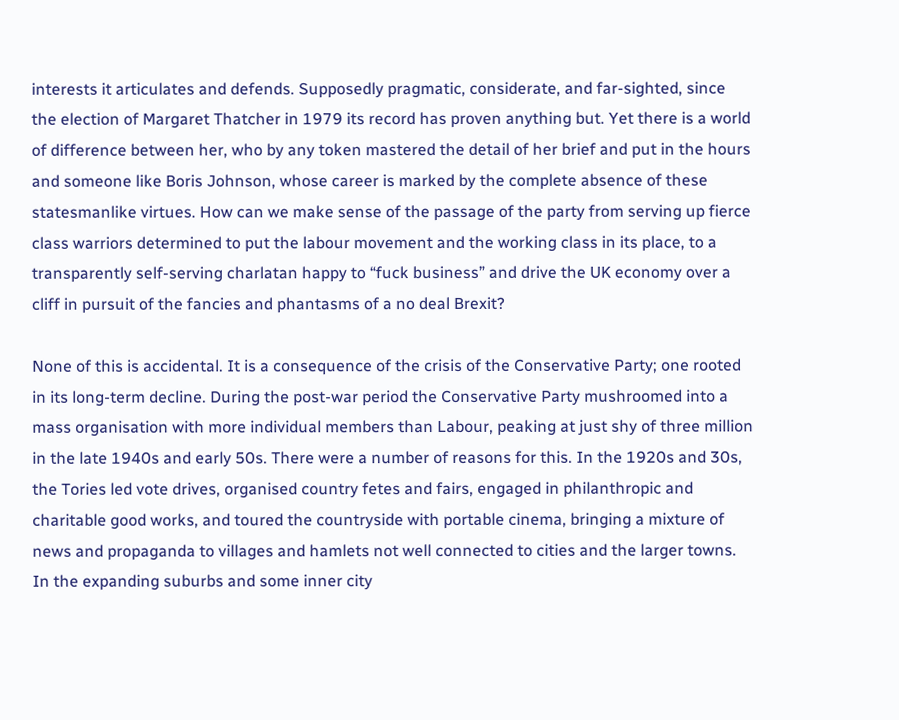interests it articulates and defends. Supposedly pragmatic, considerate, and far-sighted, since the election of Margaret Thatcher in 1979 its record has proven anything but. Yet there is a world of difference between her, who by any token mastered the detail of her brief and put in the hours and someone like Boris Johnson, whose career is marked by the complete absence of these statesmanlike virtues. How can we make sense of the passage of the party from serving up fierce class warriors determined to put the labour movement and the working class in its place, to a transparently self-serving charlatan happy to “fuck business” and drive the UK economy over a cliff in pursuit of the fancies and phantasms of a no deal Brexit?

None of this is accidental. It is a consequence of the crisis of the Conservative Party; one rooted in its long-term decline. During the post-war period the Conservative Party mushroomed into a mass organisation with more individual members than Labour, peaking at just shy of three million in the late 1940s and early 50s. There were a number of reasons for this. In the 1920s and 30s, the Tories led vote drives, organised country fetes and fairs, engaged in philanthropic and charitable good works, and toured the countryside with portable cinema, bringing a mixture of news and propaganda to villages and hamlets not well connected to cities and the larger towns. In the expanding suburbs and some inner city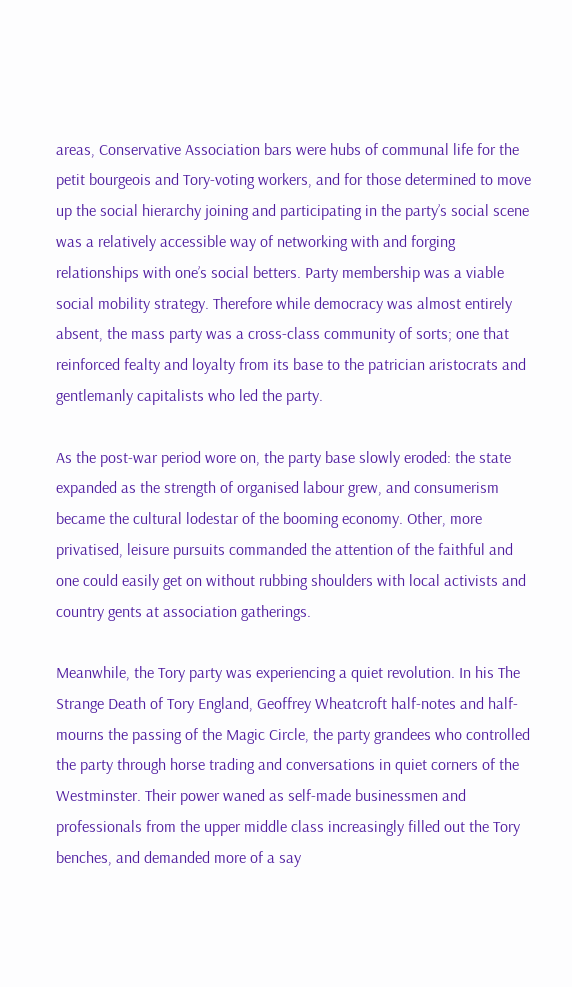areas, Conservative Association bars were hubs of communal life for the petit bourgeois and Tory-voting workers, and for those determined to move up the social hierarchy joining and participating in the party’s social scene was a relatively accessible way of networking with and forging relationships with one’s social betters. Party membership was a viable social mobility strategy. Therefore while democracy was almost entirely absent, the mass party was a cross-class community of sorts; one that reinforced fealty and loyalty from its base to the patrician aristocrats and gentlemanly capitalists who led the party.

As the post-war period wore on, the party base slowly eroded: the state expanded as the strength of organised labour grew, and consumerism became the cultural lodestar of the booming economy. Other, more privatised, leisure pursuits commanded the attention of the faithful and one could easily get on without rubbing shoulders with local activists and country gents at association gatherings.

Meanwhile, the Tory party was experiencing a quiet revolution. In his The Strange Death of Tory England, Geoffrey Wheatcroft half-notes and half-mourns the passing of the Magic Circle, the party grandees who controlled the party through horse trading and conversations in quiet corners of the Westminster. Their power waned as self-made businessmen and professionals from the upper middle class increasingly filled out the Tory benches, and demanded more of a say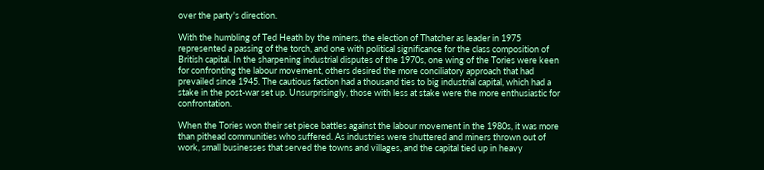over the party's direction.

With the humbling of Ted Heath by the miners, the election of Thatcher as leader in 1975 represented a passing of the torch, and one with political significance for the class composition of British capital. In the sharpening industrial disputes of the 1970s, one wing of the Tories were keen for confronting the labour movement, others desired the more conciliatory approach that had prevailed since 1945. The cautious faction had a thousand ties to big industrial capital, which had a stake in the post-war set up. Unsurprisingly, those with less at stake were the more enthusiastic for confrontation.

When the Tories won their set piece battles against the labour movement in the 1980s, it was more than pithead communities who suffered. As industries were shuttered and miners thrown out of work, small businesses that served the towns and villages, and the capital tied up in heavy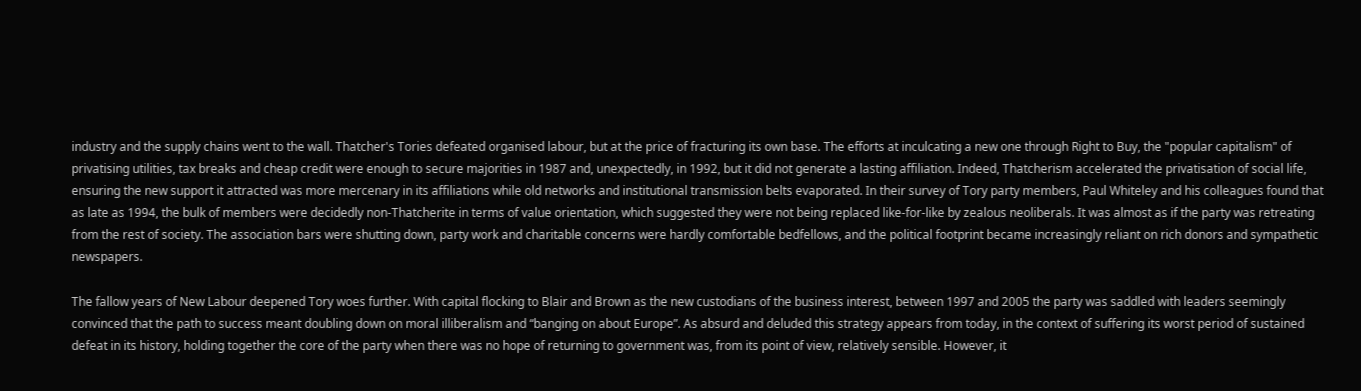industry and the supply chains went to the wall. Thatcher's Tories defeated organised labour, but at the price of fracturing its own base. The efforts at inculcating a new one through Right to Buy, the "popular capitalism" of privatising utilities, tax breaks and cheap credit were enough to secure majorities in 1987 and, unexpectedly, in 1992, but it did not generate a lasting affiliation. Indeed, Thatcherism accelerated the privatisation of social life, ensuring the new support it attracted was more mercenary in its affiliations while old networks and institutional transmission belts evaporated. In their survey of Tory party members, Paul Whiteley and his colleagues found that as late as 1994, the bulk of members were decidedly non-Thatcherite in terms of value orientation, which suggested they were not being replaced like-for-like by zealous neoliberals. It was almost as if the party was retreating from the rest of society. The association bars were shutting down, party work and charitable concerns were hardly comfortable bedfellows, and the political footprint became increasingly reliant on rich donors and sympathetic newspapers.

The fallow years of New Labour deepened Tory woes further. With capital flocking to Blair and Brown as the new custodians of the business interest, between 1997 and 2005 the party was saddled with leaders seemingly convinced that the path to success meant doubling down on moral illiberalism and “banging on about Europe”. As absurd and deluded this strategy appears from today, in the context of suffering its worst period of sustained defeat in its history, holding together the core of the party when there was no hope of returning to government was, from its point of view, relatively sensible. However, it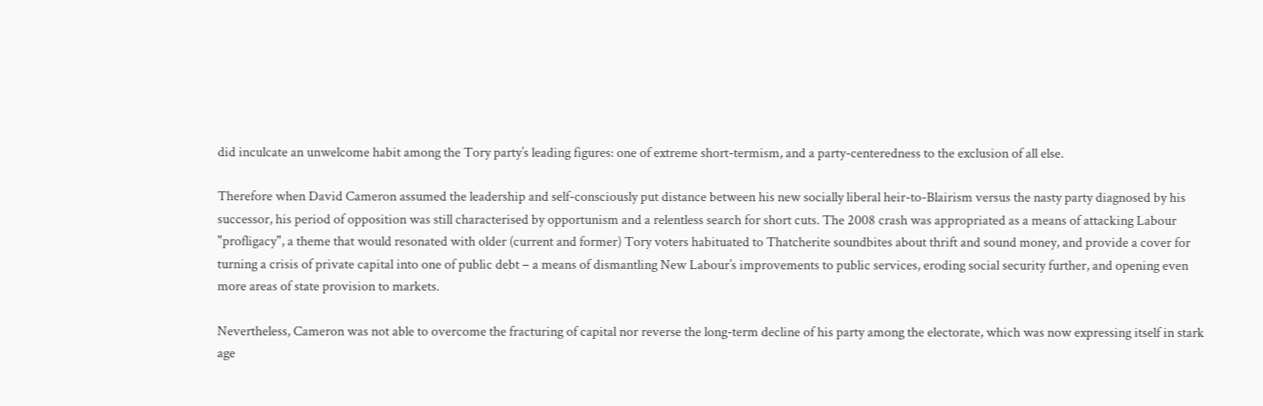did inculcate an unwelcome habit among the Tory party’s leading figures: one of extreme short-termism, and a party-centeredness to the exclusion of all else.

Therefore when David Cameron assumed the leadership and self-consciously put distance between his new socially liberal heir-to-Blairism versus the nasty party diagnosed by his successor, his period of opposition was still characterised by opportunism and a relentless search for short cuts. The 2008 crash was appropriated as a means of attacking Labour "profligacy", a theme that would resonated with older (current and former) Tory voters habituated to Thatcherite soundbites about thrift and sound money, and provide a cover for turning a crisis of private capital into one of public debt – a means of dismantling New Labour’s improvements to public services, eroding social security further, and opening even more areas of state provision to markets.

Nevertheless, Cameron was not able to overcome the fracturing of capital nor reverse the long-term decline of his party among the electorate, which was now expressing itself in stark age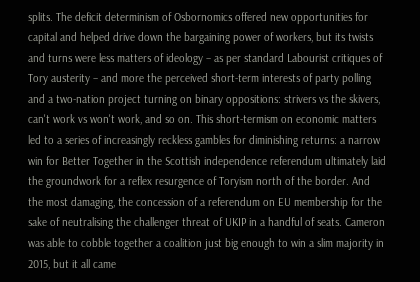splits. The deficit determinism of Osbornomics offered new opportunities for capital and helped drive down the bargaining power of workers, but its twists and turns were less matters of ideology – as per standard Labourist critiques of Tory austerity – and more the perceived short-term interests of party polling and a two-nation project turning on binary oppositions: strivers vs the skivers, can't work vs won't work, and so on. This short-termism on economic matters led to a series of increasingly reckless gambles for diminishing returns: a narrow win for Better Together in the Scottish independence referendum ultimately laid the groundwork for a reflex resurgence of Toryism north of the border. And the most damaging, the concession of a referendum on EU membership for the sake of neutralising the challenger threat of UKIP in a handful of seats. Cameron was able to cobble together a coalition just big enough to win a slim majority in 2015, but it all came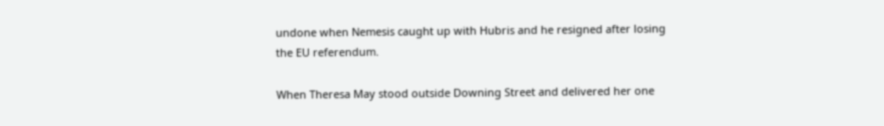undone when Nemesis caught up with Hubris and he resigned after losing the EU referendum.

When Theresa May stood outside Downing Street and delivered her one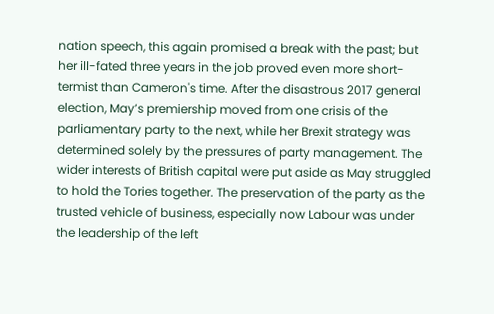nation speech, this again promised a break with the past; but her ill-fated three years in the job proved even more short-termist than Cameron's time. After the disastrous 2017 general election, May’s premiership moved from one crisis of the parliamentary party to the next, while her Brexit strategy was determined solely by the pressures of party management. The wider interests of British capital were put aside as May struggled to hold the Tories together. The preservation of the party as the trusted vehicle of business, especially now Labour was under the leadership of the left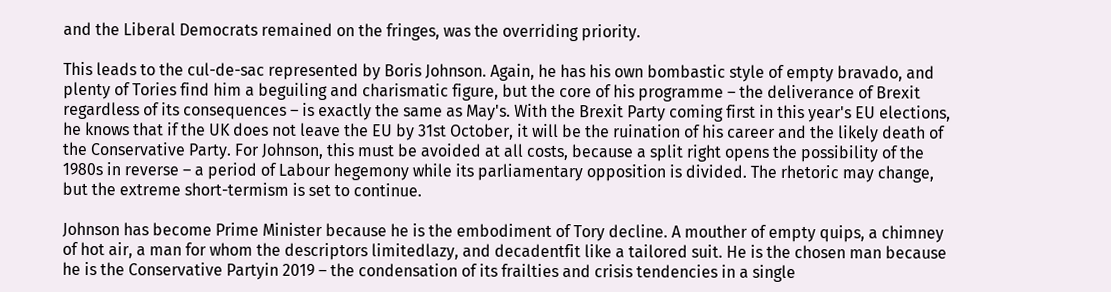and the Liberal Democrats remained on the fringes, was the overriding priority.

This leads to the cul-de-sac represented by Boris Johnson. Again, he has his own bombastic style of empty bravado, and plenty of Tories find him a beguiling and charismatic figure, but the core of his programme – the deliverance of Brexit regardless of its consequences – is exactly the same as May's. With the Brexit Party coming first in this year's EU elections, he knows that if the UK does not leave the EU by 31st October, it will be the ruination of his career and the likely death of the Conservative Party. For Johnson, this must be avoided at all costs, because a split right opens the possibility of the 1980s in reverse – a period of Labour hegemony while its parliamentary opposition is divided. The rhetoric may change, but the extreme short-termism is set to continue.

Johnson has become Prime Minister because he is the embodiment of Tory decline. A mouther of empty quips, a chimney of hot air, a man for whom the descriptors limitedlazy, and decadentfit like a tailored suit. He is the chosen man because he is the Conservative Partyin 2019 – the condensation of its frailties and crisis tendencies in a single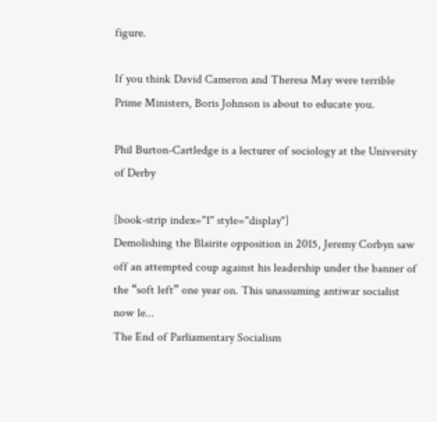figure.

If you think David Cameron and Theresa May were terrible Prime Ministers, Boris Johnson is about to educate you.

Phil Burton-Cartledge is a lecturer of sociology at the University of Derby

[book-strip index="1" style="display"]
Demolishing the Blairite opposition in 2015, Jeremy Corbyn saw off an attempted coup against his leadership under the banner of the “soft left” one year on. This unassuming antiwar socialist now le...
The End of Parliamentary Socialism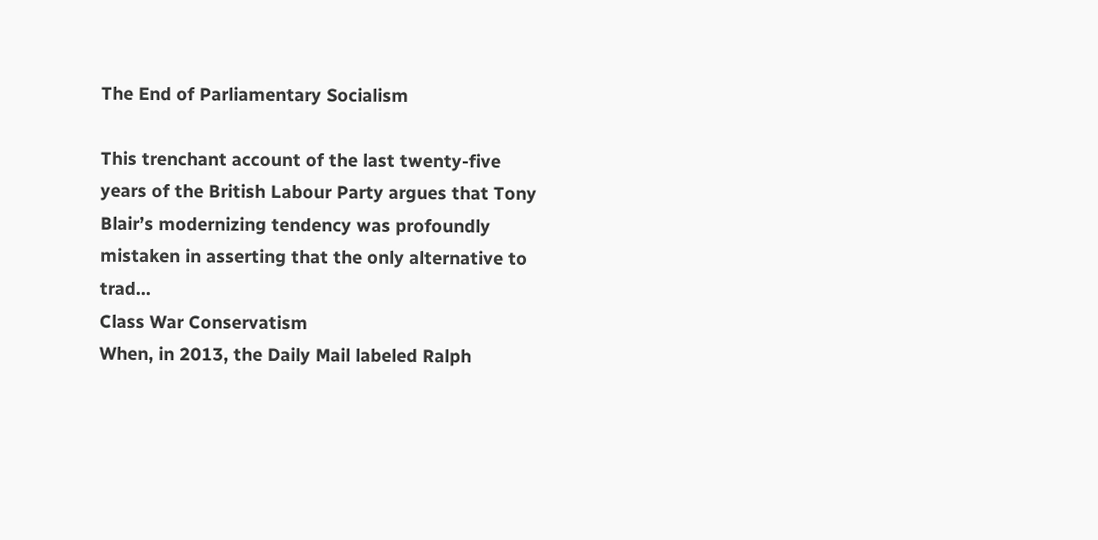The End of Parliamentary Socialism

This trenchant account of the last twenty-five years of the British Labour Party argues that Tony Blair’s modernizing tendency was profoundly mistaken in asserting that the only alternative to trad...
Class War Conservatism
When, in 2013, the Daily Mail labeled Ralph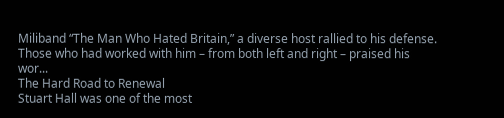Miliband “The Man Who Hated Britain,” a diverse host rallied to his defense. Those who had worked with him – from both left and right – praised his wor...
The Hard Road to Renewal
Stuart Hall was one of the most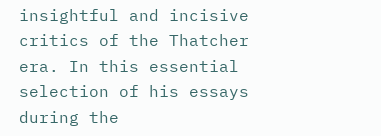insightful and incisive critics of the Thatcher era. In this essential selection of his essays during the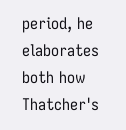period, he elaborates both how Thatcher's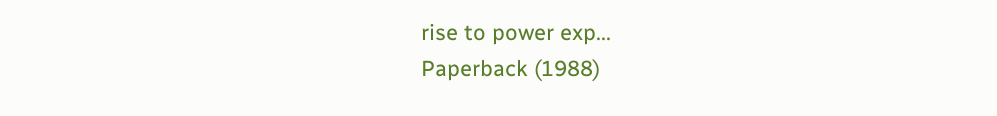rise to power exp...
Paperback (1988)